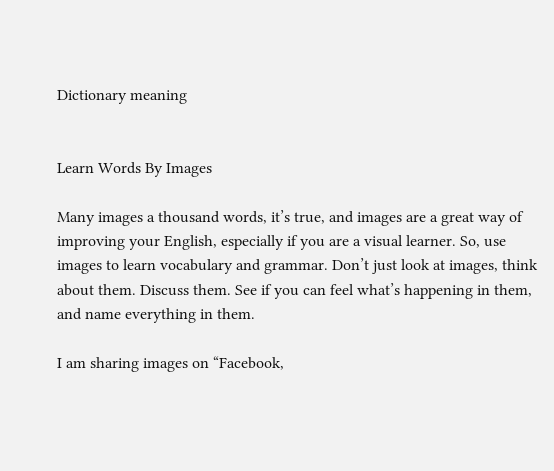Dictionary meaning


Learn Words By Images

Many images a thousand words, it’s true, and images are a great way of improving your English, especially if you are a visual learner. So, use images to learn vocabulary and grammar. Don’t just look at images, think about them. Discuss them. See if you can feel what’s happening in them, and name everything in them.

I am sharing images on “Facebook,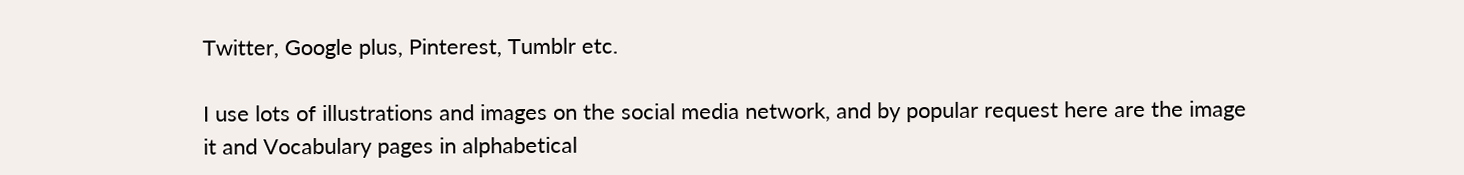Twitter, Google plus, Pinterest, Tumblr etc.

I use lots of illustrations and images on the social media network, and by popular request here are the image it and Vocabulary pages in alphabetical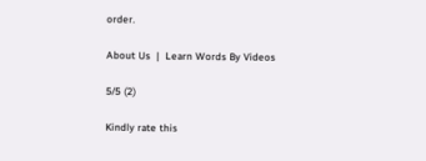order.

About Us  |  Learn Words By Videos

5/5 (2)

Kindly rate this